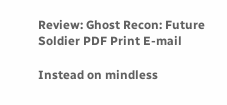Review: Ghost Recon: Future Soldier PDF Print E-mail

Instead on mindless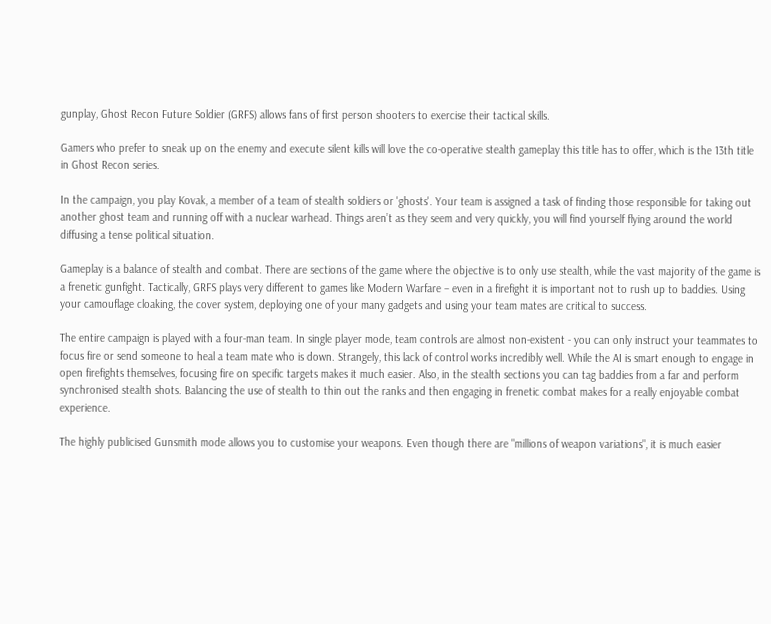gunplay, Ghost Recon Future Soldier (GRFS) allows fans of first person shooters to exercise their tactical skills.

Gamers who prefer to sneak up on the enemy and execute silent kills will love the co-operative stealth gameplay this title has to offer, which is the 13th title in Ghost Recon series.

In the campaign, you play Kovak, a member of a team of stealth soldiers or 'ghosts'. Your team is assigned a task of finding those responsible for taking out another ghost team and running off with a nuclear warhead. Things aren’t as they seem and very quickly, you will find yourself flying around the world diffusing a tense political situation.

Gameplay is a balance of stealth and combat. There are sections of the game where the objective is to only use stealth, while the vast majority of the game is a frenetic gunfight. Tactically, GRFS plays very different to games like Modern Warfare – even in a firefight it is important not to rush up to baddies. Using your camouflage cloaking, the cover system, deploying one of your many gadgets and using your team mates are critical to success.

The entire campaign is played with a four-man team. In single player mode, team controls are almost non-existent - you can only instruct your teammates to focus fire or send someone to heal a team mate who is down. Strangely, this lack of control works incredibly well. While the AI is smart enough to engage in open firefights themselves, focusing fire on specific targets makes it much easier. Also, in the stealth sections you can tag baddies from a far and perform synchronised stealth shots. Balancing the use of stealth to thin out the ranks and then engaging in frenetic combat makes for a really enjoyable combat experience.

The highly publicised Gunsmith mode allows you to customise your weapons. Even though there are "millions of weapon variations", it is much easier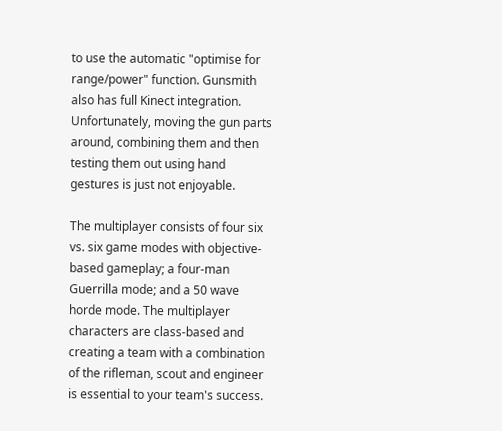to use the automatic "optimise for range/power" function. Gunsmith also has full Kinect integration. Unfortunately, moving the gun parts around, combining them and then testing them out using hand gestures is just not enjoyable.

The multiplayer consists of four six vs. six game modes with objective-based gameplay; a four-man Guerrilla mode; and a 50 wave horde mode. The multiplayer characters are class-based and creating a team with a combination of the rifleman, scout and engineer is essential to your team's success.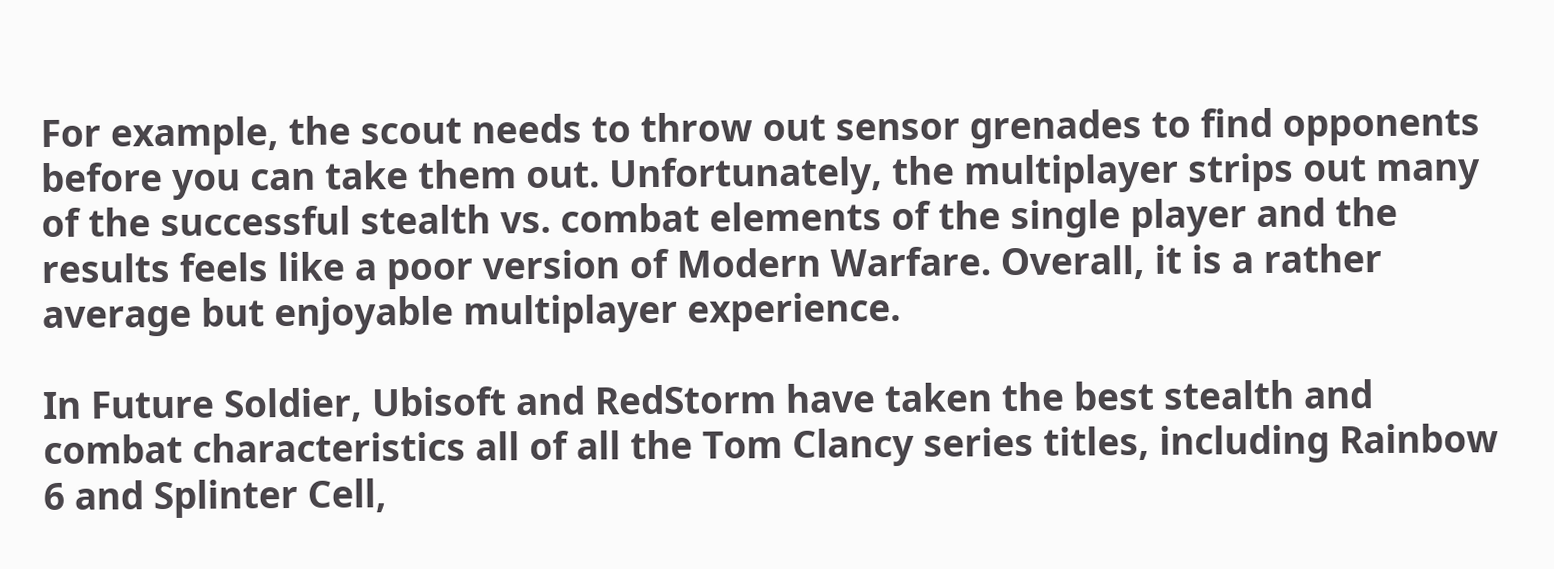For example, the scout needs to throw out sensor grenades to find opponents before you can take them out. Unfortunately, the multiplayer strips out many of the successful stealth vs. combat elements of the single player and the results feels like a poor version of Modern Warfare. Overall, it is a rather average but enjoyable multiplayer experience.

In Future Soldier, Ubisoft and RedStorm have taken the best stealth and combat characteristics all of all the Tom Clancy series titles, including Rainbow 6 and Splinter Cell,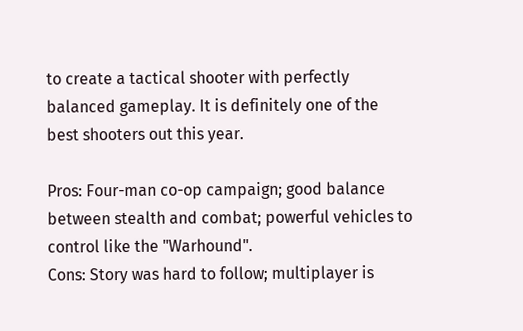to create a tactical shooter with perfectly balanced gameplay. It is definitely one of the best shooters out this year.

Pros: Four-man co-op campaign; good balance between stealth and combat; powerful vehicles to control like the "Warhound".
Cons: Story was hard to follow; multiplayer is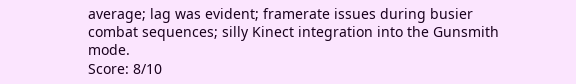average; lag was evident; framerate issues during busier combat sequences; silly Kinect integration into the Gunsmith mode.
Score: 8/10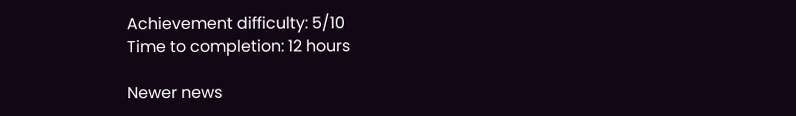Achievement difficulty: 5/10
Time to completion: 12 hours

Newer news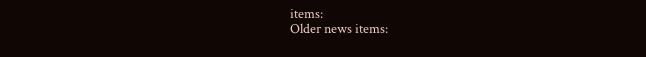items:
Older news items: